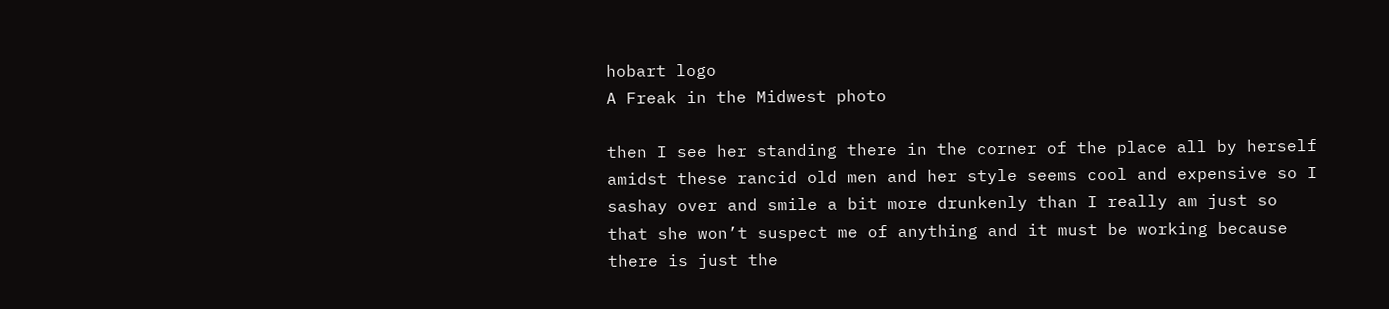hobart logo
A Freak in the Midwest photo

then I see her standing there in the corner of the place all by herself amidst these rancid old men and her style seems cool and expensive so I sashay over and smile a bit more drunkenly than I really am just so that she won’t suspect me of anything and it must be working because there is just the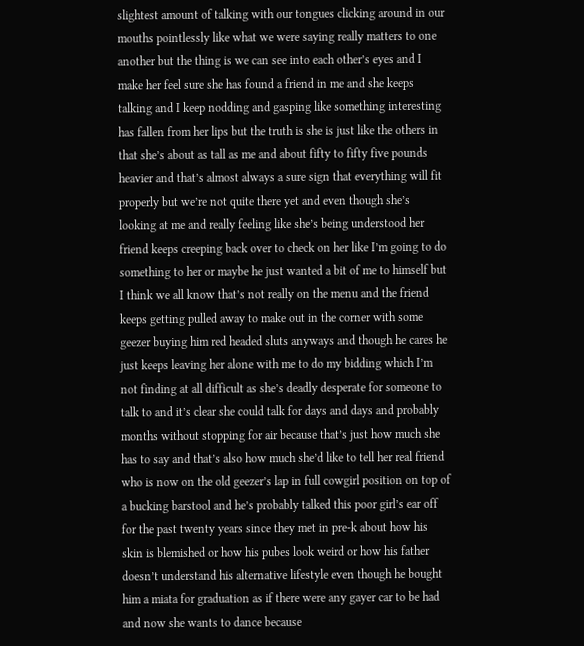slightest amount of talking with our tongues clicking around in our mouths pointlessly like what we were saying really matters to one another but the thing is we can see into each other’s eyes and I make her feel sure she has found a friend in me and she keeps talking and I keep nodding and gasping like something interesting has fallen from her lips but the truth is she is just like the others in that she’s about as tall as me and about fifty to fifty five pounds heavier and that’s almost always a sure sign that everything will fit properly but we’re not quite there yet and even though she’s looking at me and really feeling like she’s being understood her friend keeps creeping back over to check on her like I’m going to do something to her or maybe he just wanted a bit of me to himself but I think we all know that’s not really on the menu and the friend keeps getting pulled away to make out in the corner with some geezer buying him red headed sluts anyways and though he cares he just keeps leaving her alone with me to do my bidding which I’m not finding at all difficult as she’s deadly desperate for someone to talk to and it’s clear she could talk for days and days and probably months without stopping for air because that’s just how much she has to say and that’s also how much she’d like to tell her real friend who is now on the old geezer’s lap in full cowgirl position on top of a bucking barstool and he’s probably talked this poor girl’s ear off for the past twenty years since they met in pre-k about how his skin is blemished or how his pubes look weird or how his father doesn’t understand his alternative lifestyle even though he bought him a miata for graduation as if there were any gayer car to be had and now she wants to dance because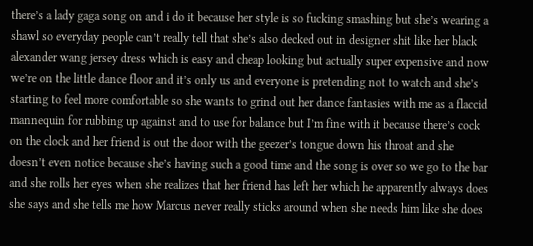there’s a lady gaga song on and i do it because her style is so fucking smashing but she’s wearing a shawl so everyday people can’t really tell that she’s also decked out in designer shit like her black alexander wang jersey dress which is easy and cheap looking but actually super expensive and now we’re on the little dance floor and it’s only us and everyone is pretending not to watch and she’s starting to feel more comfortable so she wants to grind out her dance fantasies with me as a flaccid mannequin for rubbing up against and to use for balance but I’m fine with it because there’s cock on the clock and her friend is out the door with the geezer’s tongue down his throat and she doesn’t even notice because she’s having such a good time and the song is over so we go to the bar and she rolls her eyes when she realizes that her friend has left her which he apparently always does she says and she tells me how Marcus never really sticks around when she needs him like she does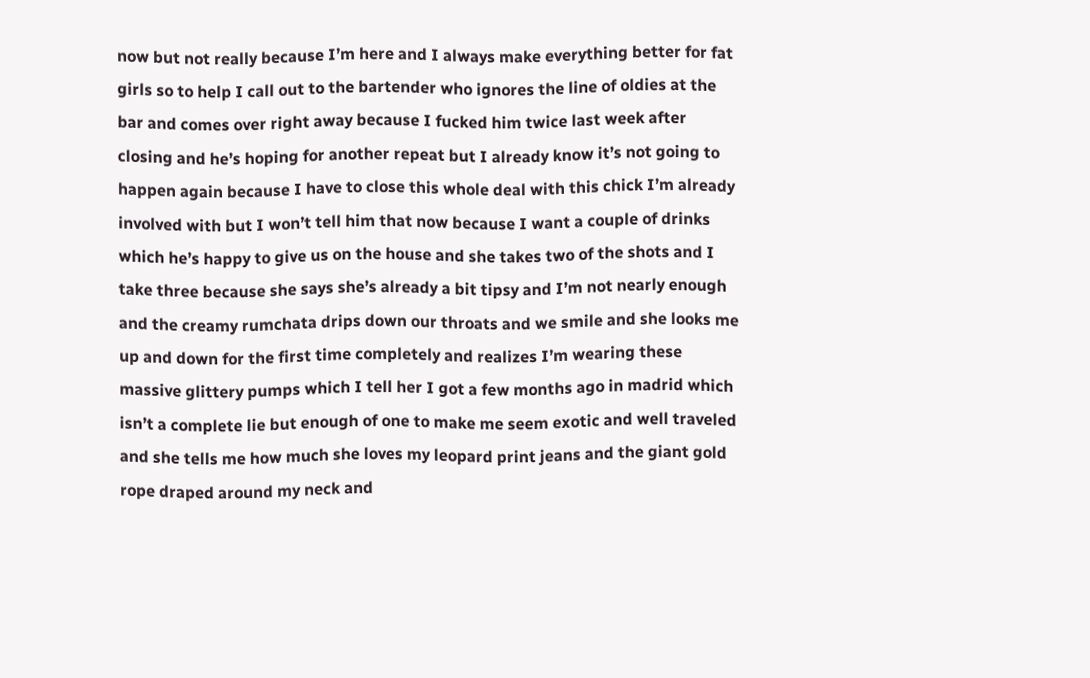now but not really because I’m here and I always make everything better for fat girls so to help I call out to the bartender who ignores the line of oldies at the bar and comes over right away because I fucked him twice last week after closing and he’s hoping for another repeat but I already know it’s not going to happen again because I have to close this whole deal with this chick I’m already involved with but I won’t tell him that now because I want a couple of drinks which he’s happy to give us on the house and she takes two of the shots and I take three because she says she’s already a bit tipsy and I’m not nearly enough and the creamy rumchata drips down our throats and we smile and she looks me up and down for the first time completely and realizes I’m wearing these massive glittery pumps which I tell her I got a few months ago in madrid which isn’t a complete lie but enough of one to make me seem exotic and well traveled and she tells me how much she loves my leopard print jeans and the giant gold rope draped around my neck and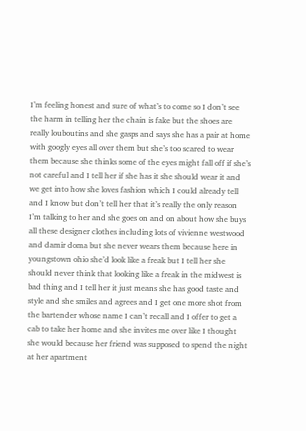I’m feeling honest and sure of what’s to come so I don’t see the harm in telling her the chain is fake but the shoes are really louboutins and she gasps and says she has a pair at home with googly eyes all over them but she’s too scared to wear them because she thinks some of the eyes might fall off if she’s not careful and I tell her if she has it she should wear it and we get into how she loves fashion which I could already tell and I know but don’t tell her that it’s really the only reason I’m talking to her and she goes on and on about how she buys all these designer clothes including lots of vivienne westwood and damir doma but she never wears them because here in youngstown ohio she’d look like a freak but I tell her she should never think that looking like a freak in the midwest is bad thing and I tell her it just means she has good taste and style and she smiles and agrees and I get one more shot from the bartender whose name I can’t recall and I offer to get a cab to take her home and she invites me over like I thought she would because her friend was supposed to spend the night at her apartment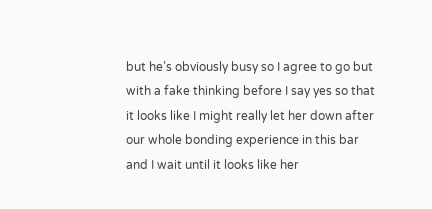but he’s obviously busy so I agree to go but with a fake thinking before I say yes so that it looks like I might really let her down after our whole bonding experience in this bar and I wait until it looks like her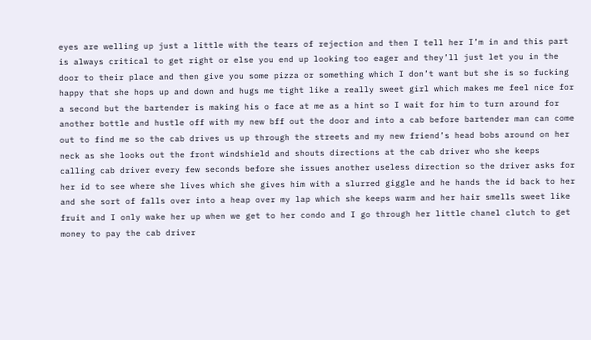eyes are welling up just a little with the tears of rejection and then I tell her I’m in and this part is always critical to get right or else you end up looking too eager and they’ll just let you in the door to their place and then give you some pizza or something which I don’t want but she is so fucking happy that she hops up and down and hugs me tight like a really sweet girl which makes me feel nice for a second but the bartender is making his o face at me as a hint so I wait for him to turn around for another bottle and hustle off with my new bff out the door and into a cab before bartender man can come out to find me so the cab drives us up through the streets and my new friend’s head bobs around on her neck as she looks out the front windshield and shouts directions at the cab driver who she keeps calling cab driver every few seconds before she issues another useless direction so the driver asks for her id to see where she lives which she gives him with a slurred giggle and he hands the id back to her and she sort of falls over into a heap over my lap which she keeps warm and her hair smells sweet like fruit and I only wake her up when we get to her condo and I go through her little chanel clutch to get money to pay the cab driver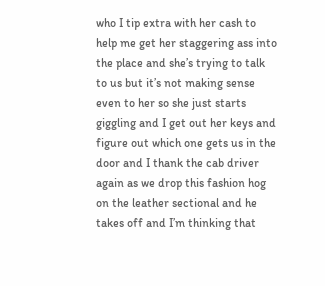who I tip extra with her cash to help me get her staggering ass into the place and she’s trying to talk to us but it’s not making sense even to her so she just starts giggling and I get out her keys and figure out which one gets us in the door and I thank the cab driver again as we drop this fashion hog on the leather sectional and he takes off and I’m thinking that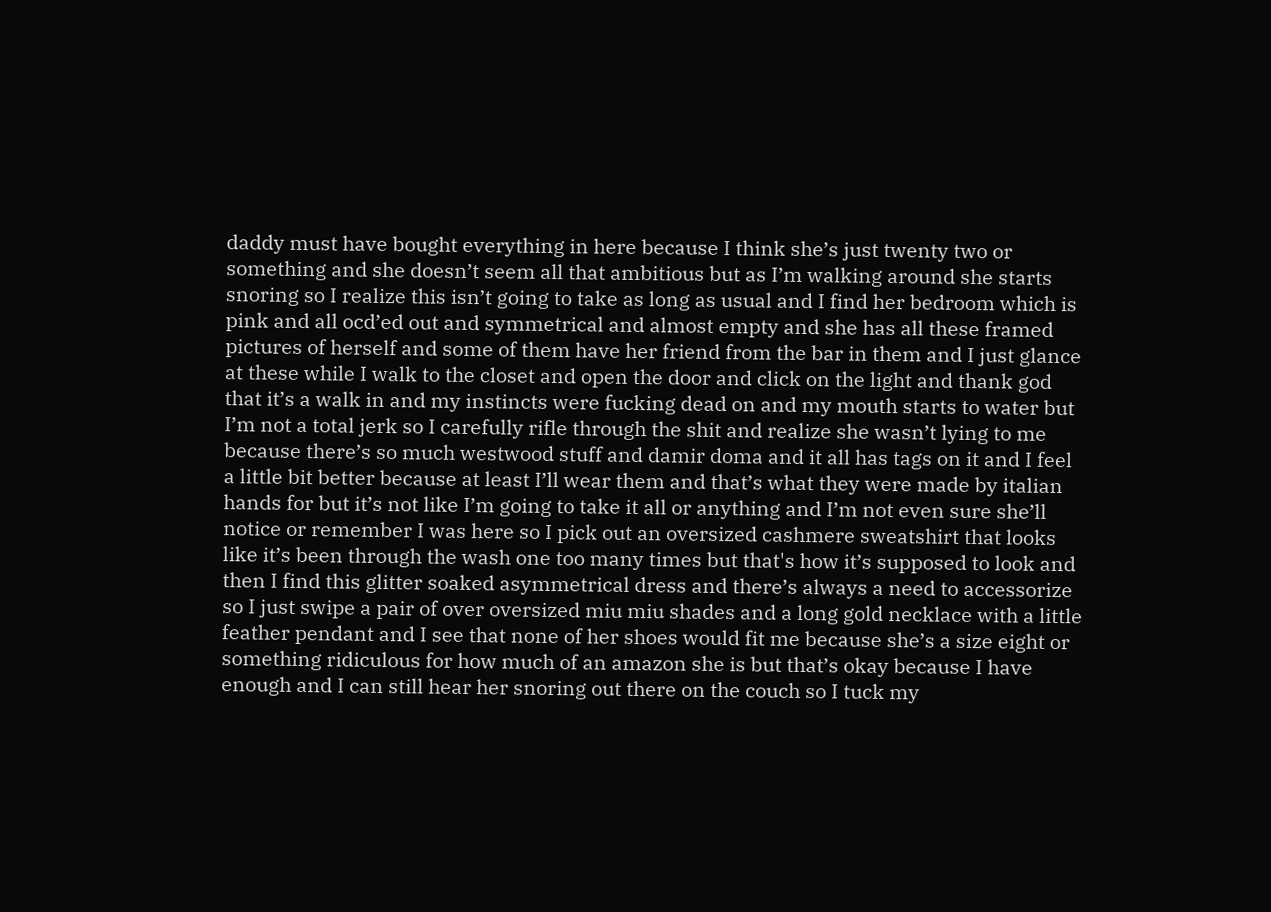daddy must have bought everything in here because I think she’s just twenty two or something and she doesn’t seem all that ambitious but as I’m walking around she starts snoring so I realize this isn’t going to take as long as usual and I find her bedroom which is pink and all ocd’ed out and symmetrical and almost empty and she has all these framed pictures of herself and some of them have her friend from the bar in them and I just glance at these while I walk to the closet and open the door and click on the light and thank god that it’s a walk in and my instincts were fucking dead on and my mouth starts to water but I’m not a total jerk so I carefully rifle through the shit and realize she wasn’t lying to me because there’s so much westwood stuff and damir doma and it all has tags on it and I feel a little bit better because at least I’ll wear them and that’s what they were made by italian hands for but it’s not like I’m going to take it all or anything and I’m not even sure she’ll notice or remember I was here so I pick out an oversized cashmere sweatshirt that looks like it’s been through the wash one too many times but that's how it’s supposed to look and then I find this glitter soaked asymmetrical dress and there’s always a need to accessorize so I just swipe a pair of over oversized miu miu shades and a long gold necklace with a little feather pendant and I see that none of her shoes would fit me because she’s a size eight or something ridiculous for how much of an amazon she is but that’s okay because I have enough and I can still hear her snoring out there on the couch so I tuck my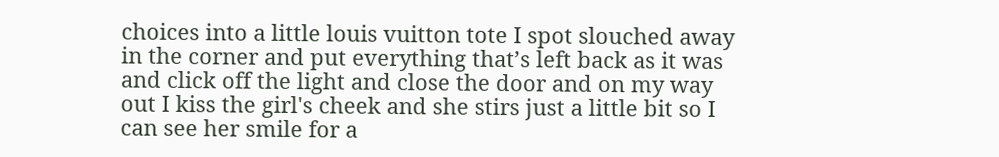choices into a little louis vuitton tote I spot slouched away in the corner and put everything that’s left back as it was and click off the light and close the door and on my way out I kiss the girl's cheek and she stirs just a little bit so I can see her smile for a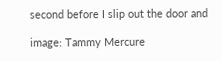second before I slip out the door and

image: Tammy Mercure